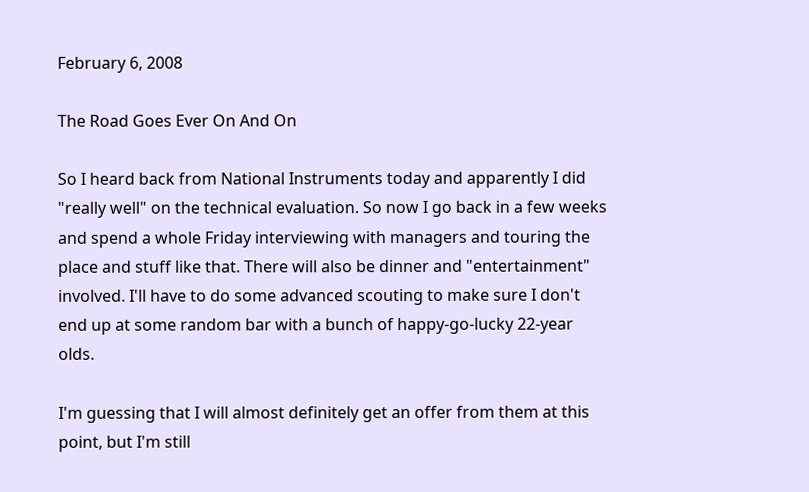February 6, 2008

The Road Goes Ever On And On

So I heard back from National Instruments today and apparently I did "really well" on the technical evaluation. So now I go back in a few weeks and spend a whole Friday interviewing with managers and touring the place and stuff like that. There will also be dinner and "entertainment" involved. I'll have to do some advanced scouting to make sure I don't end up at some random bar with a bunch of happy-go-lucky 22-year olds.

I'm guessing that I will almost definitely get an offer from them at this point, but I'm still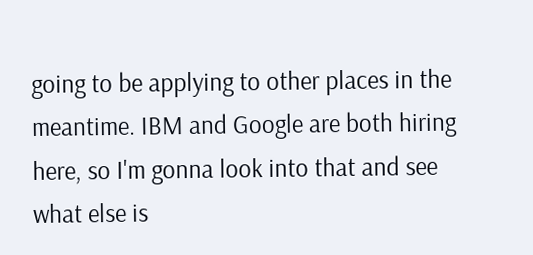going to be applying to other places in the meantime. IBM and Google are both hiring here, so I'm gonna look into that and see what else is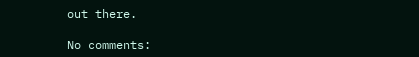out there.

No comments: